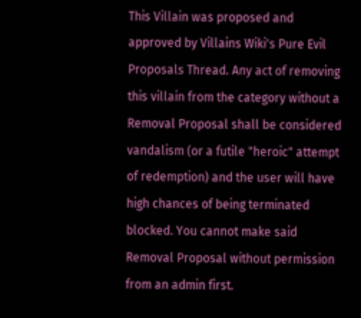This Villain was proposed and approved by Villains Wiki's Pure Evil Proposals Thread. Any act of removing this villain from the category without a Removal Proposal shall be considered vandalism (or a futile "heroic" attempt of redemption) and the user will have high chances of being terminated blocked. You cannot make said Removal Proposal without permission from an admin first.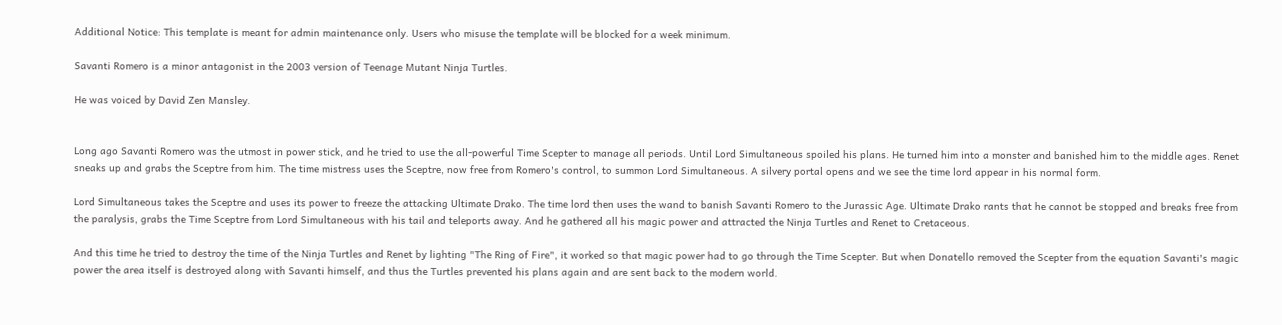Additional Notice: This template is meant for admin maintenance only. Users who misuse the template will be blocked for a week minimum.

Savanti Romero is a minor antagonist in the 2003 version of Teenage Mutant Ninja Turtles.

He was voiced by David Zen Mansley.


Long ago Savanti Romero was the utmost in power stick, and he tried to use the all-powerful Time Scepter to manage all periods. Until Lord Simultaneous spoiled his plans. He turned him into a monster and banished him to the middle ages. Renet sneaks up and grabs the Sceptre from him. The time mistress uses the Sceptre, now free from Romero's control, to summon Lord Simultaneous. A silvery portal opens and we see the time lord appear in his normal form.

Lord Simultaneous takes the Sceptre and uses its power to freeze the attacking Ultimate Drako. The time lord then uses the wand to banish Savanti Romero to the Jurassic Age. Ultimate Drako rants that he cannot be stopped and breaks free from the paralysis, grabs the Time Sceptre from Lord Simultaneous with his tail and teleports away. And he gathered all his magic power and attracted the Ninja Turtles and Renet to Cretaceous.

And this time he tried to destroy the time of the Ninja Turtles and Renet by lighting "The Ring of Fire", it worked so that magic power had to go through the Time Scepter. But when Donatello removed the Scepter from the equation Savanti's magic power the area itself is destroyed along with Savanti himself, and thus the Turtles prevented his plans again and are sent back to the modern world.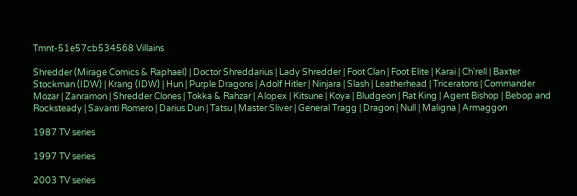Tmnt-51e57cb534568 Villains

Shredder (Mirage Comics & Raphael) | Doctor Shreddarius | Lady Shredder | Foot Clan | Foot Elite | Karai | Ch'rell | Baxter Stockman (IDW) | Krang (IDW) | Hun | Purple Dragons | Adolf Hitler | Ninjara | Slash | Leatherhead | Triceratons | Commander Mozar | Zanramon | Shredder Clones | Tokka & Rahzar | Alopex | Kitsune | Koya | Bludgeon | Rat King | Agent Bishop | Bebop and Rocksteady | Savanti Romero | Darius Dun | Tatsu | Master Sliver | General Tragg | Dragon | Null | Maligna | Armaggon

1987 TV series

1997 TV series

2003 TV series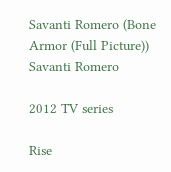Savanti Romero (Bone Armor (Full Picture))
Savanti Romero

2012 TV series

Rise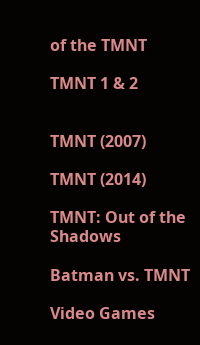of the TMNT

TMNT 1 & 2


TMNT (2007)

TMNT (2014)

TMNT: Out of the Shadows

Batman vs. TMNT

Video Games